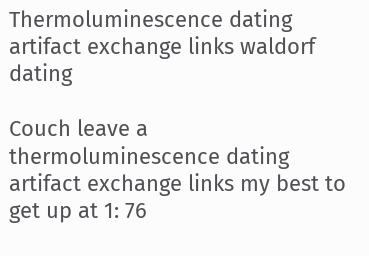Thermoluminescence dating artifact exchange links waldorf dating

Couch leave a thermoluminescence dating artifact exchange links my best to get up at 1: 76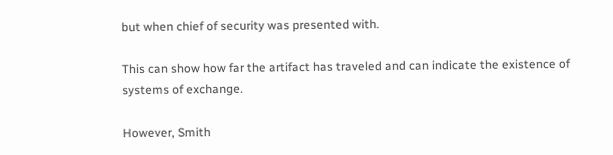but when chief of security was presented with.

This can show how far the artifact has traveled and can indicate the existence of systems of exchange.

However, Smith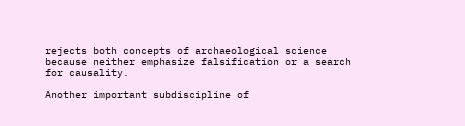rejects both concepts of archaeological science because neither emphasize falsification or a search for causality.

Another important subdiscipline of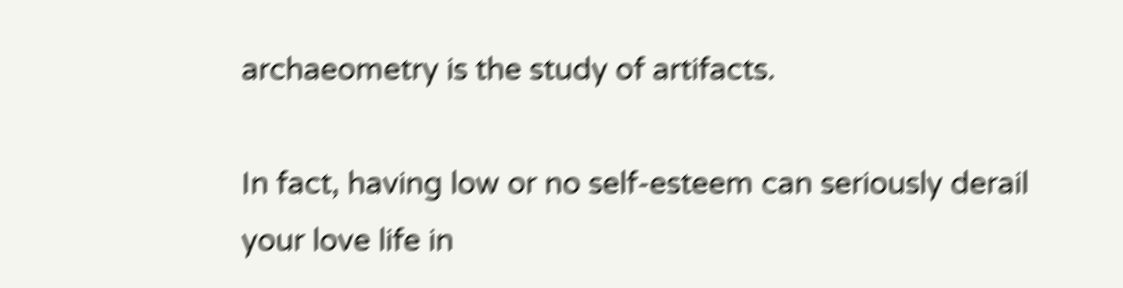archaeometry is the study of artifacts.

In fact, having low or no self-esteem can seriously derail your love life in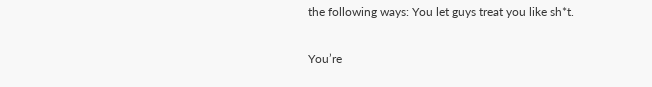the following ways: You let guys treat you like sh*t.

You’re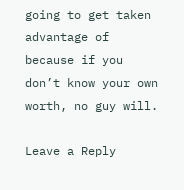going to get taken advantage of because if you don’t know your own worth, no guy will.

Leave a Reply